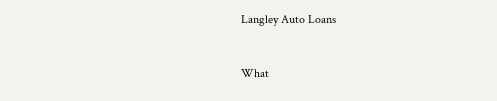Langley Auto Loans


What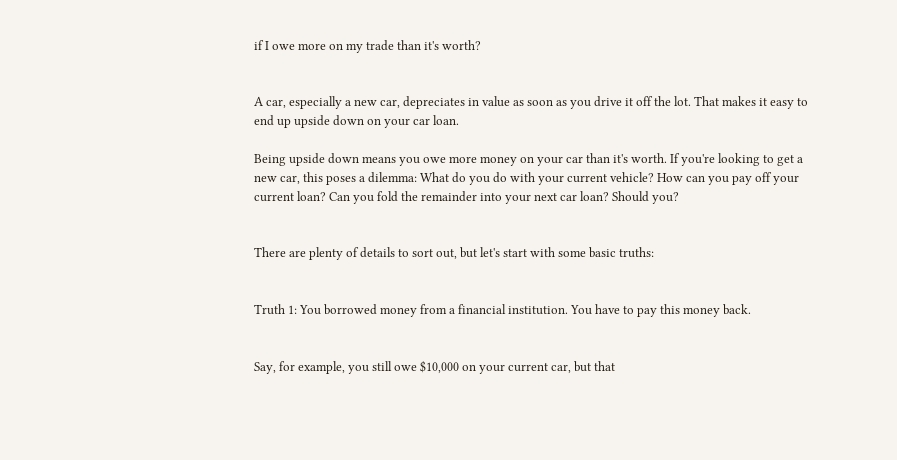if I owe more on my trade than it's worth?


A car, especially a new car, depreciates in value as soon as you drive it off the lot. That makes it easy to end up upside down on your car loan.

Being upside down means you owe more money on your car than it's worth. If you're looking to get a new car, this poses a dilemma: What do you do with your current vehicle? How can you pay off your current loan? Can you fold the remainder into your next car loan? Should you?


There are plenty of details to sort out, but let's start with some basic truths:


Truth 1: You borrowed money from a financial institution. You have to pay this money back.


Say, for example, you still owe $10,000 on your current car, but that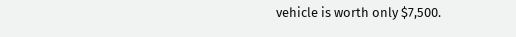vehicle is worth only $7,500.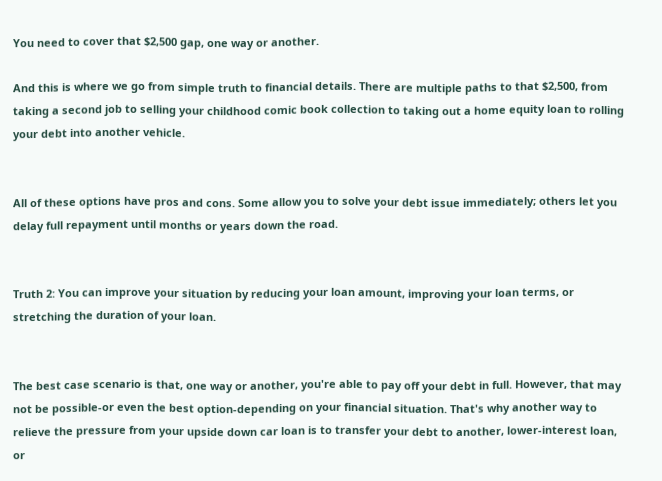You need to cover that $2,500 gap, one way or another.

And this is where we go from simple truth to financial details. There are multiple paths to that $2,500, from taking a second job to selling your childhood comic book collection to taking out a home equity loan to rolling your debt into another vehicle.


All of these options have pros and cons. Some allow you to solve your debt issue immediately; others let you delay full repayment until months or years down the road.


Truth 2: You can improve your situation by reducing your loan amount, improving your loan terms, or stretching the duration of your loan.


The best case scenario is that, one way or another, you're able to pay off your debt in full. However, that may not be possible-or even the best option-depending on your financial situation. That's why another way to relieve the pressure from your upside down car loan is to transfer your debt to another, lower-interest loan, or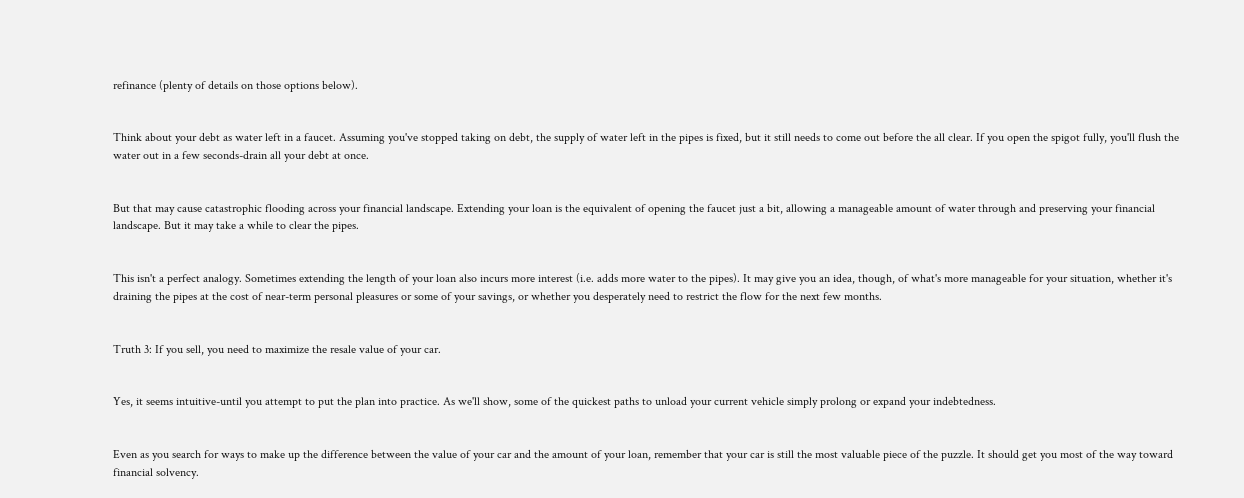refinance (plenty of details on those options below).


Think about your debt as water left in a faucet. Assuming you've stopped taking on debt, the supply of water left in the pipes is fixed, but it still needs to come out before the all clear. If you open the spigot fully, you'll flush the water out in a few seconds-drain all your debt at once.


But that may cause catastrophic flooding across your financial landscape. Extending your loan is the equivalent of opening the faucet just a bit, allowing a manageable amount of water through and preserving your financial landscape. But it may take a while to clear the pipes.


This isn't a perfect analogy. Sometimes extending the length of your loan also incurs more interest (i.e. adds more water to the pipes). It may give you an idea, though, of what's more manageable for your situation, whether it's draining the pipes at the cost of near-term personal pleasures or some of your savings, or whether you desperately need to restrict the flow for the next few months.


Truth 3: If you sell, you need to maximize the resale value of your car.


Yes, it seems intuitive-until you attempt to put the plan into practice. As we'll show, some of the quickest paths to unload your current vehicle simply prolong or expand your indebtedness.


Even as you search for ways to make up the difference between the value of your car and the amount of your loan, remember that your car is still the most valuable piece of the puzzle. It should get you most of the way toward financial solvency.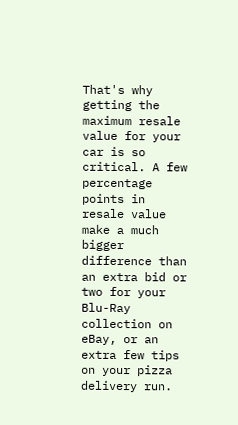That's why getting the maximum resale value for your car is so critical. A few percentage points in resale value make a much bigger difference than an extra bid or two for your Blu-Ray collection on eBay, or an extra few tips on your pizza delivery run.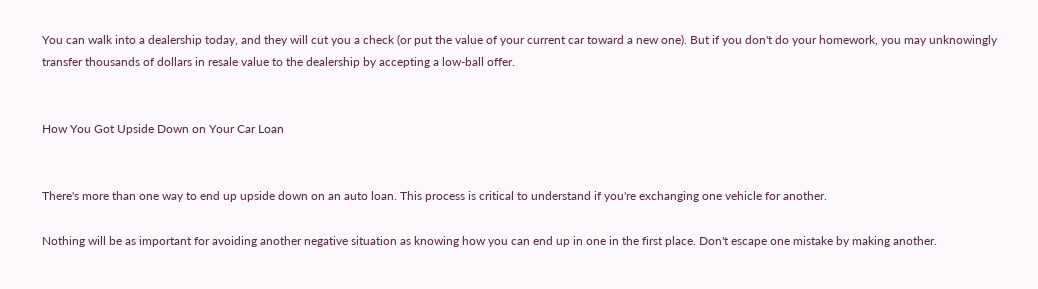You can walk into a dealership today, and they will cut you a check (or put the value of your current car toward a new one). But if you don't do your homework, you may unknowingly transfer thousands of dollars in resale value to the dealership by accepting a low-ball offer.


How You Got Upside Down on Your Car Loan


There's more than one way to end up upside down on an auto loan. This process is critical to understand if you're exchanging one vehicle for another.

Nothing will be as important for avoiding another negative situation as knowing how you can end up in one in the first place. Don't escape one mistake by making another.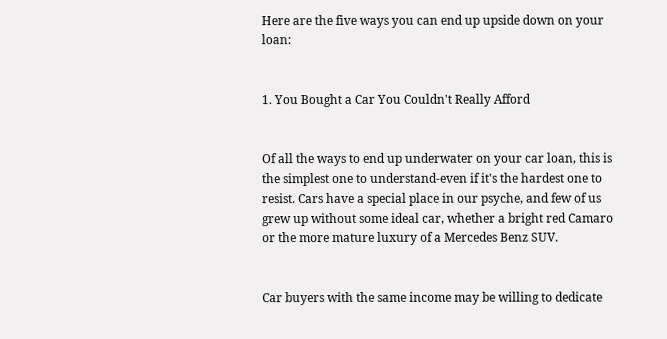Here are the five ways you can end up upside down on your loan:


1. You Bought a Car You Couldn't Really Afford


Of all the ways to end up underwater on your car loan, this is the simplest one to understand-even if it's the hardest one to resist. Cars have a special place in our psyche, and few of us grew up without some ideal car, whether a bright red Camaro or the more mature luxury of a Mercedes Benz SUV.


Car buyers with the same income may be willing to dedicate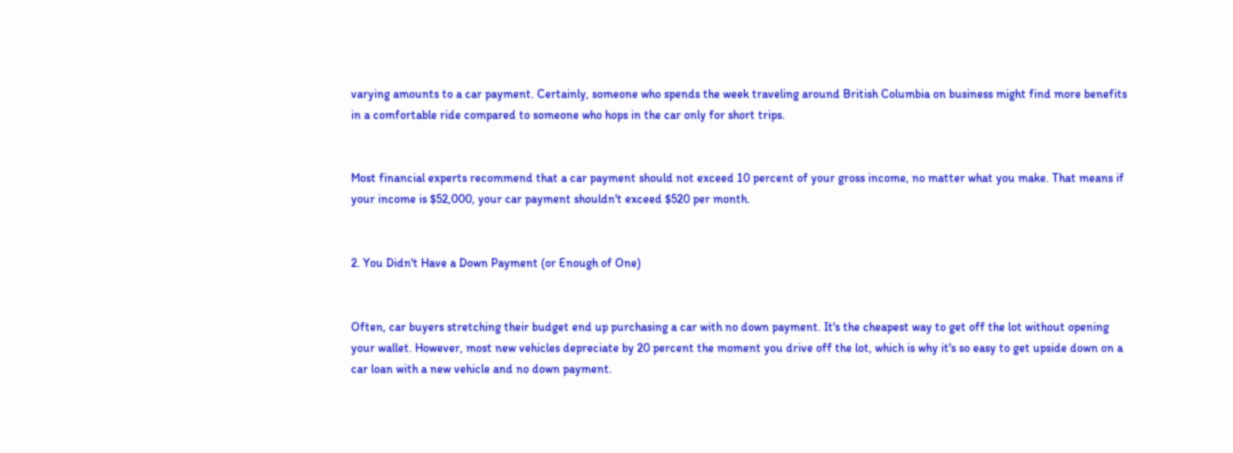varying amounts to a car payment. Certainly, someone who spends the week traveling around British Columbia on business might find more benefits in a comfortable ride compared to someone who hops in the car only for short trips.


Most financial experts recommend that a car payment should not exceed 10 percent of your gross income, no matter what you make. That means if your income is $52,000, your car payment shouldn't exceed $520 per month.


2. You Didn't Have a Down Payment (or Enough of One)


Often, car buyers stretching their budget end up purchasing a car with no down payment. It's the cheapest way to get off the lot without opening your wallet. However, most new vehicles depreciate by 20 percent the moment you drive off the lot, which is why it's so easy to get upside down on a car loan with a new vehicle and no down payment.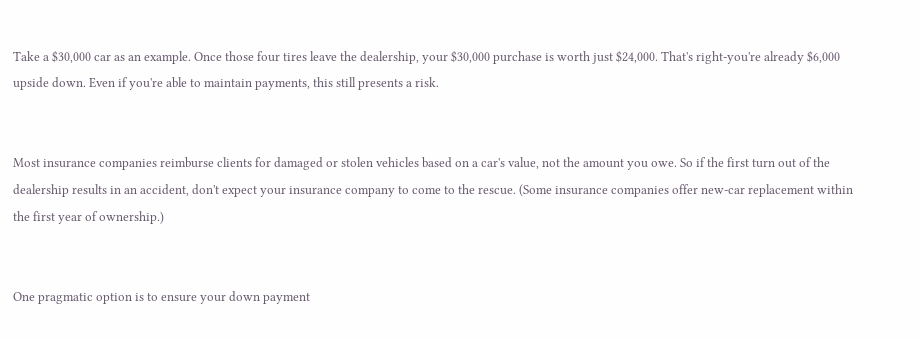Take a $30,000 car as an example. Once those four tires leave the dealership, your $30,000 purchase is worth just $24,000. That's right-you're already $6,000 upside down. Even if you're able to maintain payments, this still presents a risk.


Most insurance companies reimburse clients for damaged or stolen vehicles based on a car's value, not the amount you owe. So if the first turn out of the dealership results in an accident, don't expect your insurance company to come to the rescue. (Some insurance companies offer new-car replacement within the first year of ownership.)


One pragmatic option is to ensure your down payment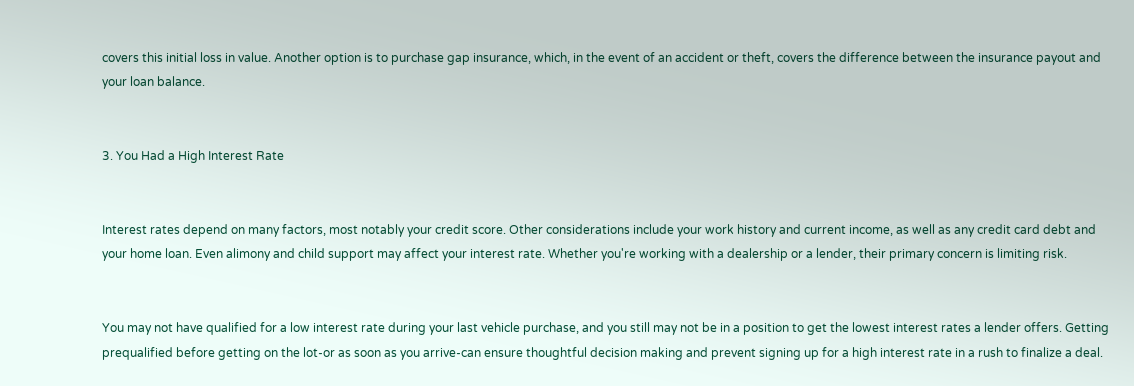covers this initial loss in value. Another option is to purchase gap insurance, which, in the event of an accident or theft, covers the difference between the insurance payout and your loan balance.


3. You Had a High Interest Rate


Interest rates depend on many factors, most notably your credit score. Other considerations include your work history and current income, as well as any credit card debt and your home loan. Even alimony and child support may affect your interest rate. Whether you're working with a dealership or a lender, their primary concern is limiting risk.


You may not have qualified for a low interest rate during your last vehicle purchase, and you still may not be in a position to get the lowest interest rates a lender offers. Getting prequalified before getting on the lot-or as soon as you arrive-can ensure thoughtful decision making and prevent signing up for a high interest rate in a rush to finalize a deal.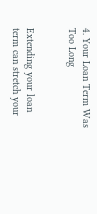4. Your Loan Term Was Too Long


Extending your loan term can stretch your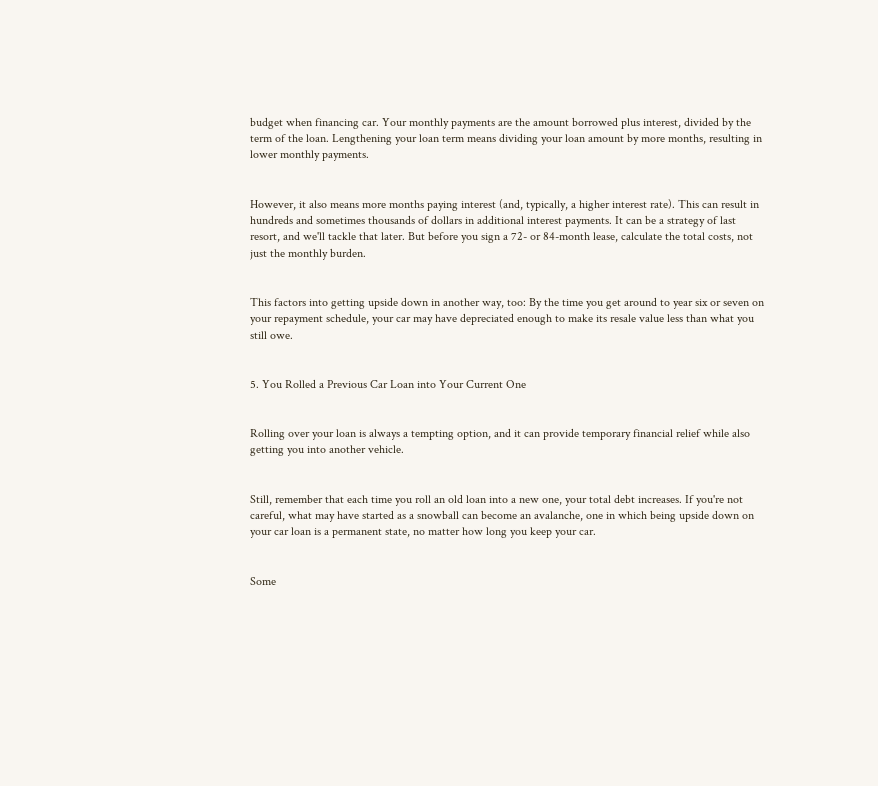budget when financing car. Your monthly payments are the amount borrowed plus interest, divided by the term of the loan. Lengthening your loan term means dividing your loan amount by more months, resulting in lower monthly payments.


However, it also means more months paying interest (and, typically, a higher interest rate). This can result in hundreds and sometimes thousands of dollars in additional interest payments. It can be a strategy of last resort, and we'll tackle that later. But before you sign a 72- or 84-month lease, calculate the total costs, not just the monthly burden.


This factors into getting upside down in another way, too: By the time you get around to year six or seven on your repayment schedule, your car may have depreciated enough to make its resale value less than what you still owe.


5. You Rolled a Previous Car Loan into Your Current One


Rolling over your loan is always a tempting option, and it can provide temporary financial relief while also getting you into another vehicle.


Still, remember that each time you roll an old loan into a new one, your total debt increases. If you're not careful, what may have started as a snowball can become an avalanche, one in which being upside down on your car loan is a permanent state, no matter how long you keep your car.


Some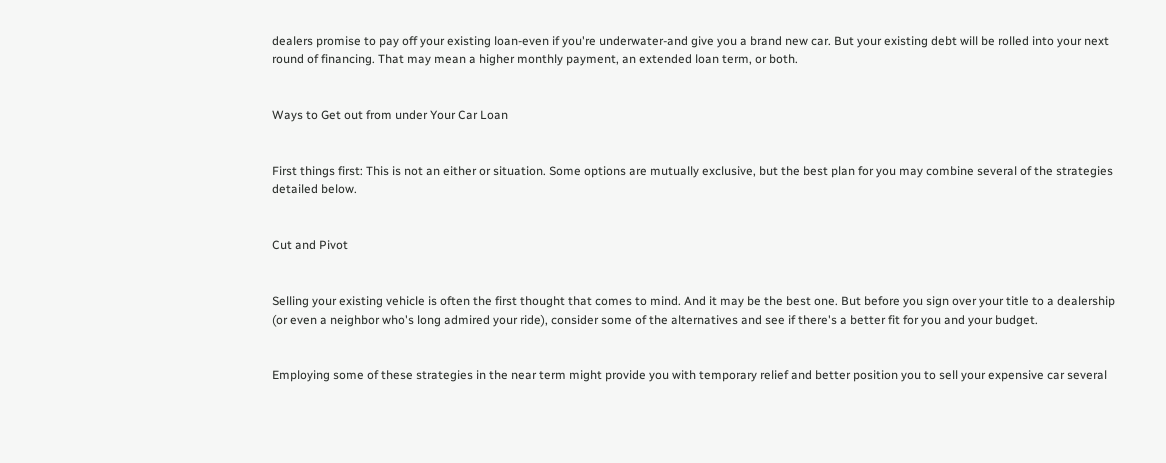dealers promise to pay off your existing loan-even if you're underwater-and give you a brand new car. But your existing debt will be rolled into your next round of financing. That may mean a higher monthly payment, an extended loan term, or both.


Ways to Get out from under Your Car Loan


First things first: This is not an either or situation. Some options are mutually exclusive, but the best plan for you may combine several of the strategies detailed below.


Cut and Pivot


Selling your existing vehicle is often the first thought that comes to mind. And it may be the best one. But before you sign over your title to a dealership (or even a neighbor who's long admired your ride), consider some of the alternatives and see if there's a better fit for you and your budget.


Employing some of these strategies in the near term might provide you with temporary relief and better position you to sell your expensive car several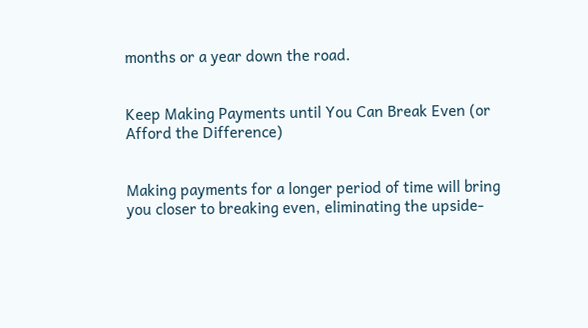months or a year down the road.


Keep Making Payments until You Can Break Even (or Afford the Difference)


Making payments for a longer period of time will bring you closer to breaking even, eliminating the upside-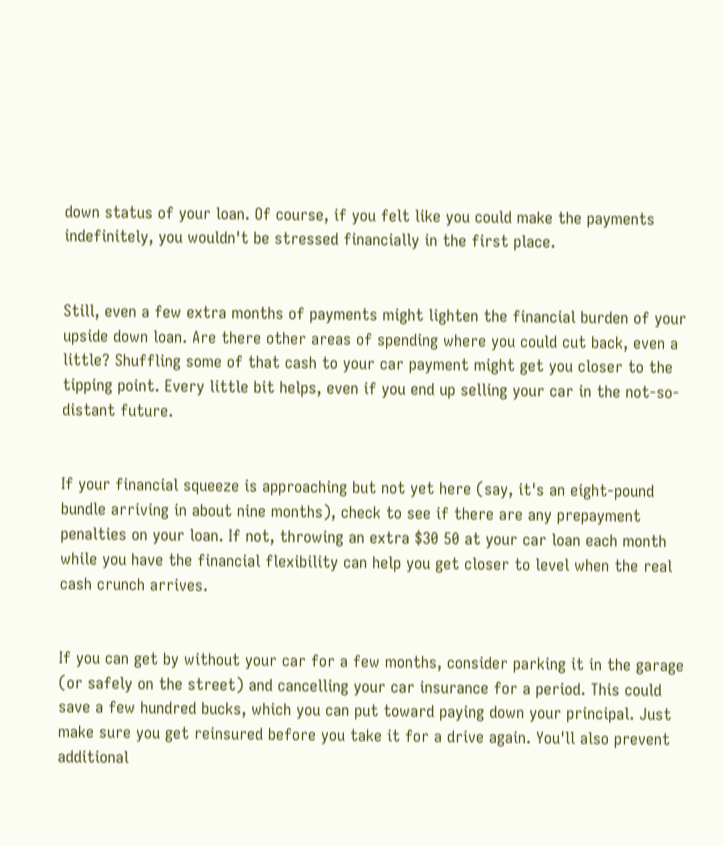down status of your loan. Of course, if you felt like you could make the payments indefinitely, you wouldn't be stressed financially in the first place.


Still, even a few extra months of payments might lighten the financial burden of your upside down loan. Are there other areas of spending where you could cut back, even a little? Shuffling some of that cash to your car payment might get you closer to the tipping point. Every little bit helps, even if you end up selling your car in the not-so-distant future.


If your financial squeeze is approaching but not yet here (say, it's an eight-pound bundle arriving in about nine months), check to see if there are any prepayment penalties on your loan. If not, throwing an extra $30 50 at your car loan each month while you have the financial flexibility can help you get closer to level when the real cash crunch arrives.


If you can get by without your car for a few months, consider parking it in the garage (or safely on the street) and cancelling your car insurance for a period. This could save a few hundred bucks, which you can put toward paying down your principal. Just make sure you get reinsured before you take it for a drive again. You'll also prevent additional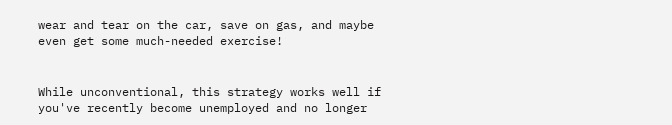wear and tear on the car, save on gas, and maybe even get some much-needed exercise!


While unconventional, this strategy works well if you've recently become unemployed and no longer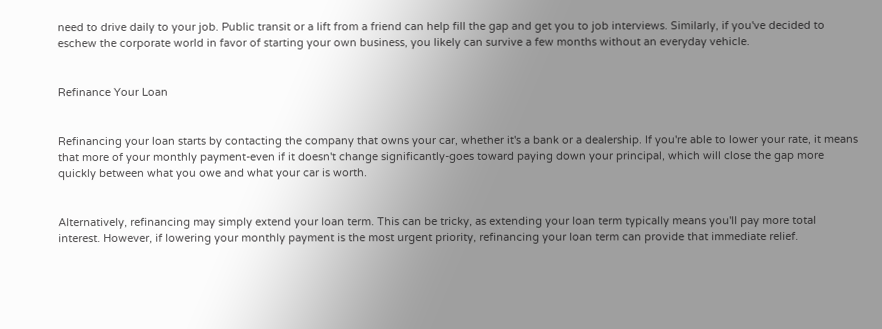need to drive daily to your job. Public transit or a lift from a friend can help fill the gap and get you to job interviews. Similarly, if you've decided to eschew the corporate world in favor of starting your own business, you likely can survive a few months without an everyday vehicle.


Refinance Your Loan


Refinancing your loan starts by contacting the company that owns your car, whether it's a bank or a dealership. If you're able to lower your rate, it means that more of your monthly payment-even if it doesn't change significantly-goes toward paying down your principal, which will close the gap more quickly between what you owe and what your car is worth.


Alternatively, refinancing may simply extend your loan term. This can be tricky, as extending your loan term typically means you'll pay more total interest. However, if lowering your monthly payment is the most urgent priority, refinancing your loan term can provide that immediate relief.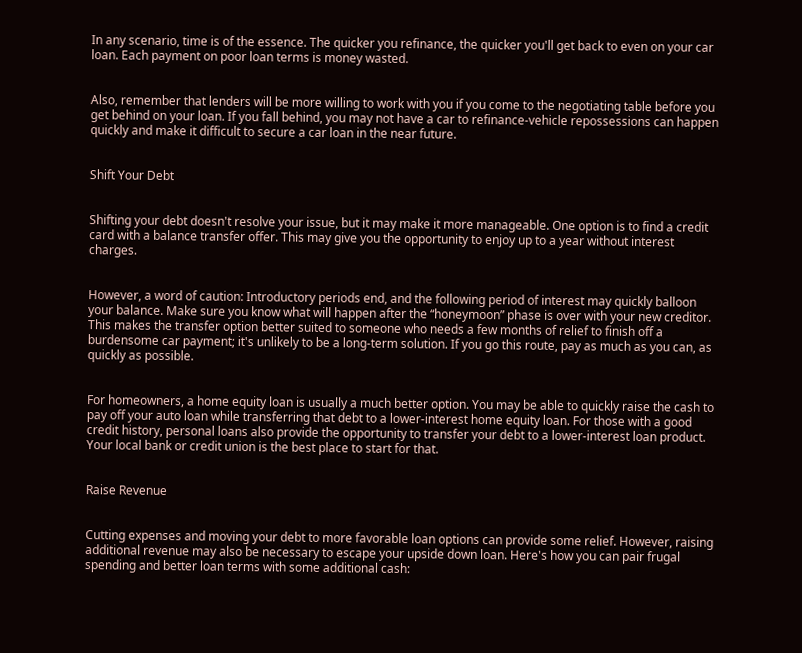In any scenario, time is of the essence. The quicker you refinance, the quicker you'll get back to even on your car loan. Each payment on poor loan terms is money wasted.


Also, remember that lenders will be more willing to work with you if you come to the negotiating table before you get behind on your loan. If you fall behind, you may not have a car to refinance-vehicle repossessions can happen quickly and make it difficult to secure a car loan in the near future.


Shift Your Debt


Shifting your debt doesn't resolve your issue, but it may make it more manageable. One option is to find a credit card with a balance transfer offer. This may give you the opportunity to enjoy up to a year without interest charges.


However, a word of caution: Introductory periods end, and the following period of interest may quickly balloon your balance. Make sure you know what will happen after the “honeymoon” phase is over with your new creditor. This makes the transfer option better suited to someone who needs a few months of relief to finish off a burdensome car payment; it's unlikely to be a long-term solution. If you go this route, pay as much as you can, as quickly as possible.


For homeowners, a home equity loan is usually a much better option. You may be able to quickly raise the cash to pay off your auto loan while transferring that debt to a lower-interest home equity loan. For those with a good credit history, personal loans also provide the opportunity to transfer your debt to a lower-interest loan product. Your local bank or credit union is the best place to start for that.


Raise Revenue


Cutting expenses and moving your debt to more favorable loan options can provide some relief. However, raising additional revenue may also be necessary to escape your upside down loan. Here's how you can pair frugal spending and better loan terms with some additional cash: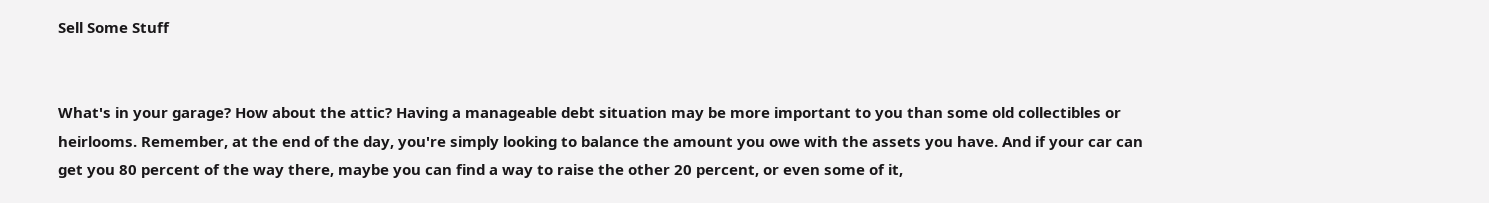Sell Some Stuff


What's in your garage? How about the attic? Having a manageable debt situation may be more important to you than some old collectibles or heirlooms. Remember, at the end of the day, you're simply looking to balance the amount you owe with the assets you have. And if your car can get you 80 percent of the way there, maybe you can find a way to raise the other 20 percent, or even some of it,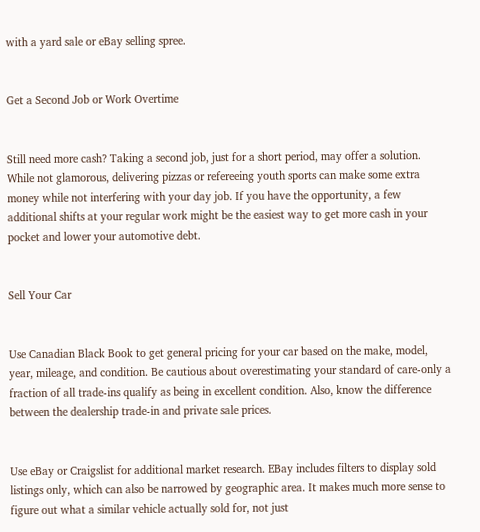with a yard sale or eBay selling spree.


Get a Second Job or Work Overtime


Still need more cash? Taking a second job, just for a short period, may offer a solution. While not glamorous, delivering pizzas or refereeing youth sports can make some extra money while not interfering with your day job. If you have the opportunity, a few additional shifts at your regular work might be the easiest way to get more cash in your pocket and lower your automotive debt.


Sell Your Car


Use Canadian Black Book to get general pricing for your car based on the make, model, year, mileage, and condition. Be cautious about overestimating your standard of care-only a fraction of all trade-ins qualify as being in excellent condition. Also, know the difference between the dealership trade-in and private sale prices.


Use eBay or Craigslist for additional market research. EBay includes filters to display sold listings only, which can also be narrowed by geographic area. It makes much more sense to figure out what a similar vehicle actually sold for, not just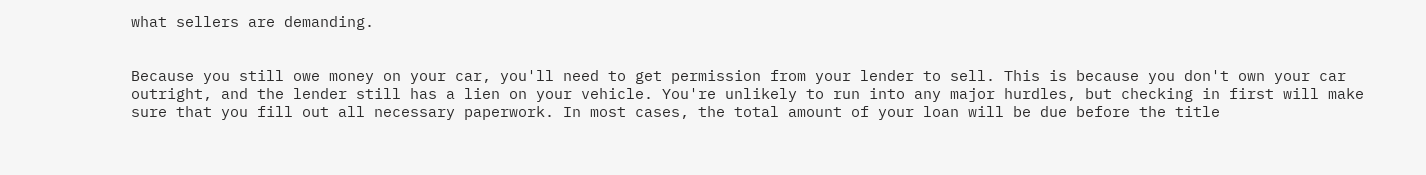what sellers are demanding.


Because you still owe money on your car, you'll need to get permission from your lender to sell. This is because you don't own your car outright, and the lender still has a lien on your vehicle. You're unlikely to run into any major hurdles, but checking in first will make sure that you fill out all necessary paperwork. In most cases, the total amount of your loan will be due before the title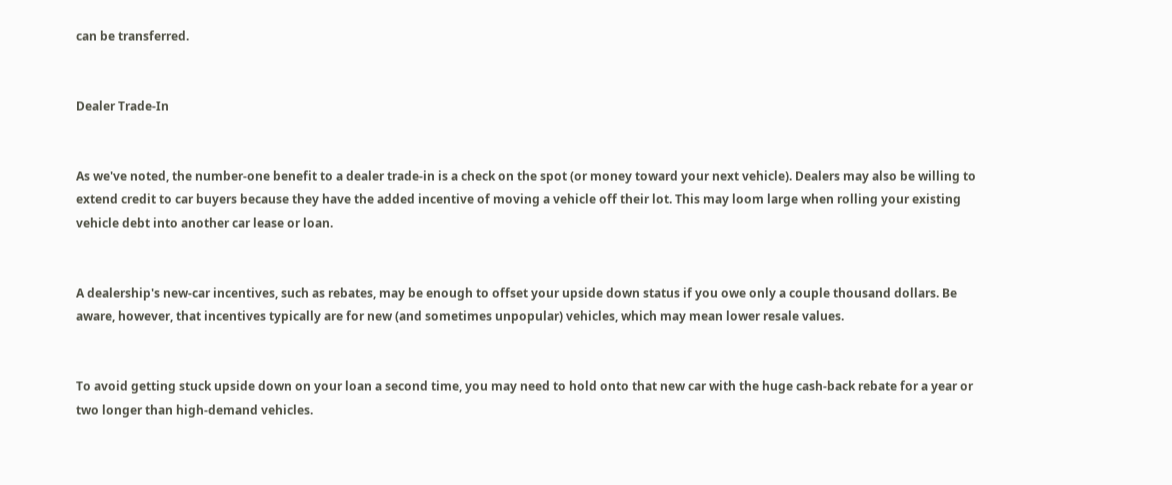can be transferred.


Dealer Trade-In


As we've noted, the number-one benefit to a dealer trade-in is a check on the spot (or money toward your next vehicle). Dealers may also be willing to extend credit to car buyers because they have the added incentive of moving a vehicle off their lot. This may loom large when rolling your existing vehicle debt into another car lease or loan.


A dealership's new-car incentives, such as rebates, may be enough to offset your upside down status if you owe only a couple thousand dollars. Be aware, however, that incentives typically are for new (and sometimes unpopular) vehicles, which may mean lower resale values.


To avoid getting stuck upside down on your loan a second time, you may need to hold onto that new car with the huge cash-back rebate for a year or two longer than high-demand vehicles.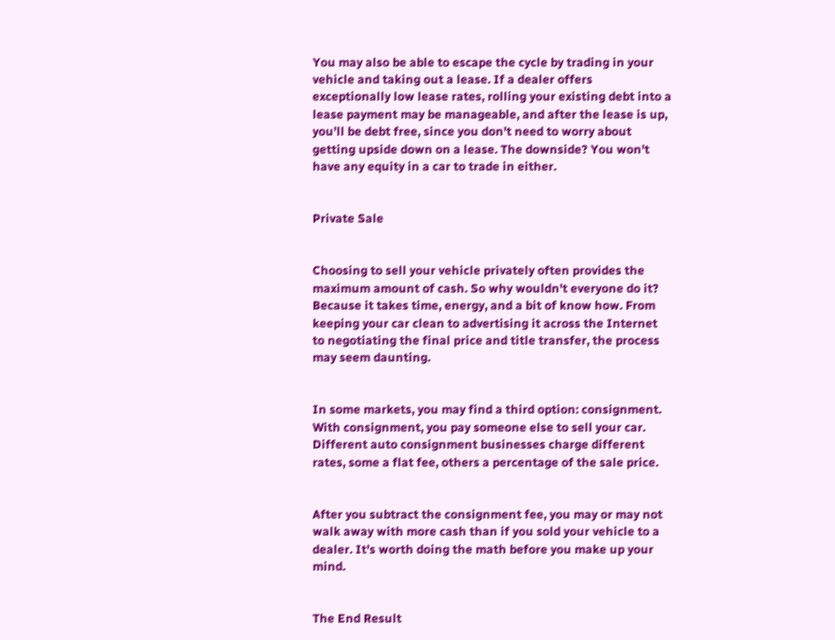You may also be able to escape the cycle by trading in your vehicle and taking out a lease. If a dealer offers exceptionally low lease rates, rolling your existing debt into a lease payment may be manageable, and after the lease is up, you'll be debt free, since you don't need to worry about getting upside down on a lease. The downside? You won't have any equity in a car to trade in either.


Private Sale


Choosing to sell your vehicle privately often provides the maximum amount of cash. So why wouldn't everyone do it? Because it takes time, energy, and a bit of know how. From keeping your car clean to advertising it across the Internet to negotiating the final price and title transfer, the process may seem daunting.


In some markets, you may find a third option: consignment. With consignment, you pay someone else to sell your car. Different auto consignment businesses charge different rates, some a flat fee, others a percentage of the sale price.


After you subtract the consignment fee, you may or may not walk away with more cash than if you sold your vehicle to a dealer. It's worth doing the math before you make up your mind.


The End Result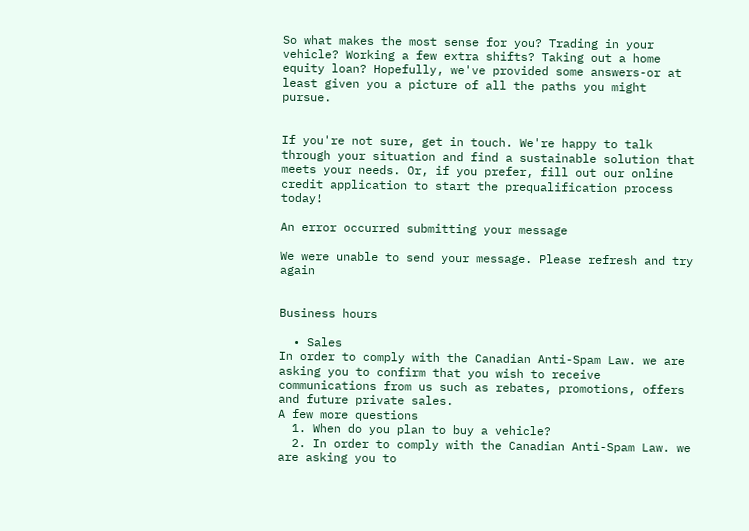So what makes the most sense for you? Trading in your vehicle? Working a few extra shifts? Taking out a home equity loan? Hopefully, we've provided some answers-or at least given you a picture of all the paths you might pursue.


If you're not sure, get in touch. We're happy to talk through your situation and find a sustainable solution that meets your needs. Or, if you prefer, fill out our online credit application to start the prequalification process today!

An error occurred submitting your message

We were unable to send your message. Please refresh and try again


Business hours

  • Sales
In order to comply with the Canadian Anti-Spam Law. we are asking you to confirm that you wish to receive communications from us such as rebates, promotions, offers and future private sales.
A few more questions
  1. When do you plan to buy a vehicle?
  2. In order to comply with the Canadian Anti-Spam Law. we are asking you to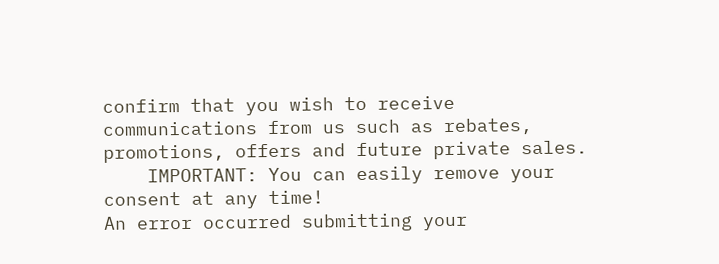confirm that you wish to receive communications from us such as rebates, promotions, offers and future private sales.
    IMPORTANT: You can easily remove your consent at any time!
An error occurred submitting your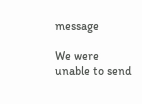message

We were unable to send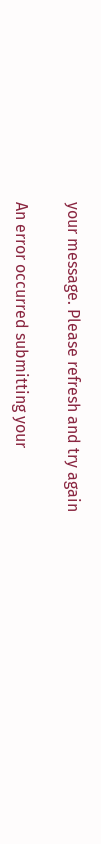your message. Please refresh and try again

An error occurred submitting your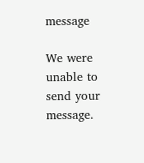message

We were unable to send your message.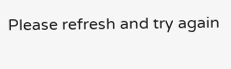Please refresh and try again